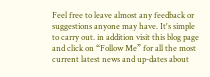Feel free to leave almost any feedback or suggestions anyone may have. It's simple to carry out. in addition visit this blog page and click on “Follow Me” for all the most current latest news and up-dates about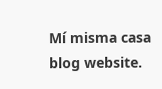Mí misma casa blog website.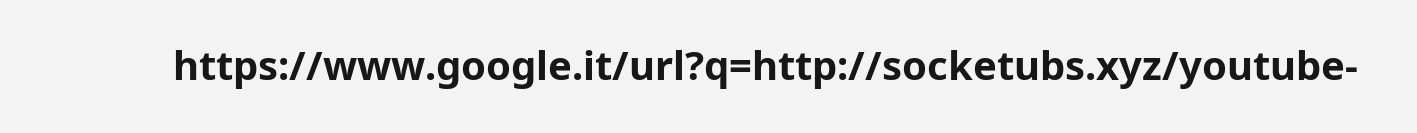https://www.google.it/url?q=http://socketubs.xyz/youtube-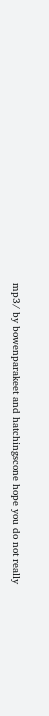mp3/ by bowenparakeet and hatchingscone hope you do not really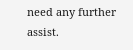need any further assist.